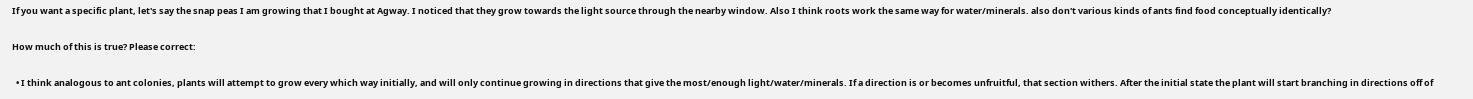If you want a specific plant, let's say the snap peas I am growing that I bought at Agway. I noticed that they grow towards the light source through the nearby window. Also I think roots work the same way for water/minerals. also don't various kinds of ants find food conceptually identically?

How much of this is true? Please correct:

  • I think analogous to ant colonies, plants will attempt to grow every which way initially, and will only continue growing in directions that give the most/enough light/water/minerals. If a direction is or becomes unfruitful, that section withers. After the initial state the plant will start branching in directions off of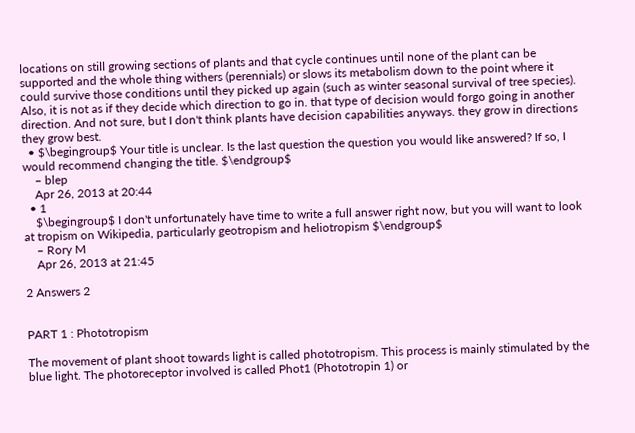locations on still growing sections of plants and that cycle continues until none of the plant can be supported and the whole thing withers (perennials) or slows its metabolism down to the point where it could survive those conditions until they picked up again (such as winter seasonal survival of tree species). Also, it is not as if they decide which direction to go in. that type of decision would forgo going in another direction. And not sure, but I don't think plants have decision capabilities anyways. they grow in directions they grow best.
  • $\begingroup$ Your title is unclear. Is the last question the question you would like answered? If so, I would recommend changing the title. $\endgroup$
    – blep
    Apr 26, 2013 at 20:44
  • 1
    $\begingroup$ I don't unfortunately have time to write a full answer right now, but you will want to look at tropism on Wikipedia, particularly geotropism and heliotropism $\endgroup$
    – Rory M
    Apr 26, 2013 at 21:45

2 Answers 2


PART 1 : Phototropism

The movement of plant shoot towards light is called phototropism. This process is mainly stimulated by the blue light. The photoreceptor involved is called Phot1 (Phototropin 1) or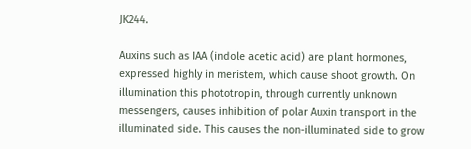JK244.

Auxins such as IAA (indole acetic acid) are plant hormones, expressed highly in meristem, which cause shoot growth. On illumination this phototropin, through currently unknown messengers, causes inhibition of polar Auxin transport in the illuminated side. This causes the non-illuminated side to grow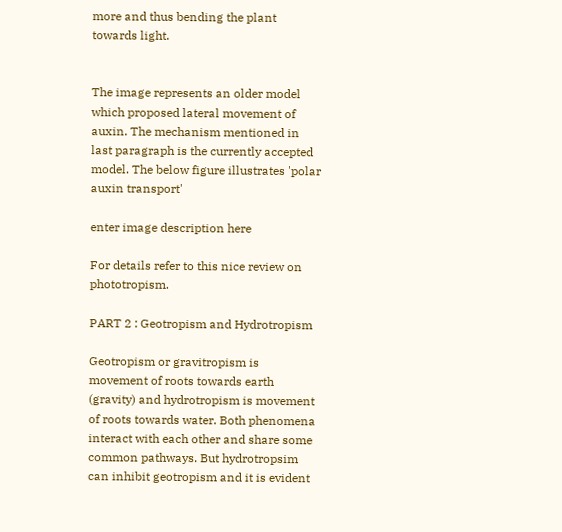more and thus bending the plant towards light.


The image represents an older model which proposed lateral movement of auxin. The mechanism mentioned in last paragraph is the currently accepted model. The below figure illustrates 'polar auxin transport'

enter image description here

For details refer to this nice review on phototropism.

PART 2 : Geotropism and Hydrotropism

Geotropism or gravitropism is movement of roots towards earth (gravity) and hydrotropism is movement of roots towards water. Both phenomena interact with each other and share some common pathways. But hydrotropsim can inhibit geotropism and it is evident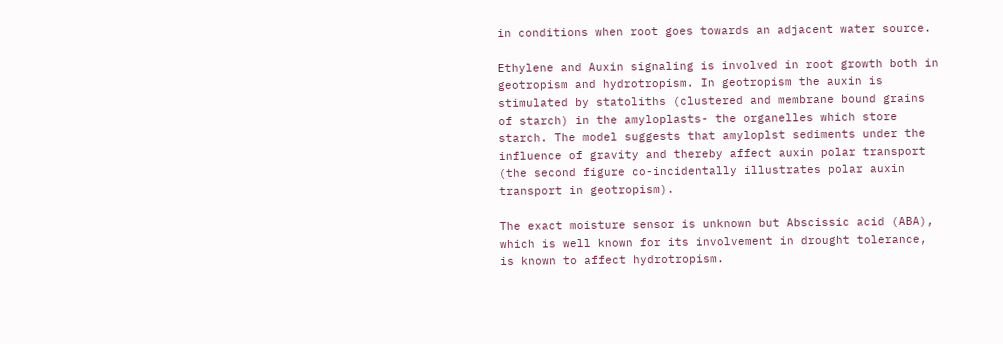in conditions when root goes towards an adjacent water source.

Ethylene and Auxin signaling is involved in root growth both in geotropism and hydrotropism. In geotropism the auxin is stimulated by statoliths (clustered and membrane bound grains of starch) in the amyloplasts- the organelles which store starch. The model suggests that amyloplst sediments under the influence of gravity and thereby affect auxin polar transport (the second figure co-incidentally illustrates polar auxin transport in geotropism).

The exact moisture sensor is unknown but Abscissic acid (ABA), which is well known for its involvement in drought tolerance, is known to affect hydrotropism.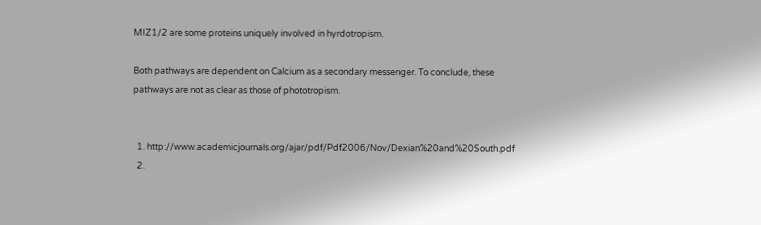MIZ1/2 are some proteins uniquely involved in hyrdotropism.

Both pathways are dependent on Calcium as a secondary messenger. To conclude, these pathways are not as clear as those of phototropism.


  1. http://www.academicjournals.org/ajar/pdf/Pdf2006/Nov/Dexian%20and%20South.pdf
  2.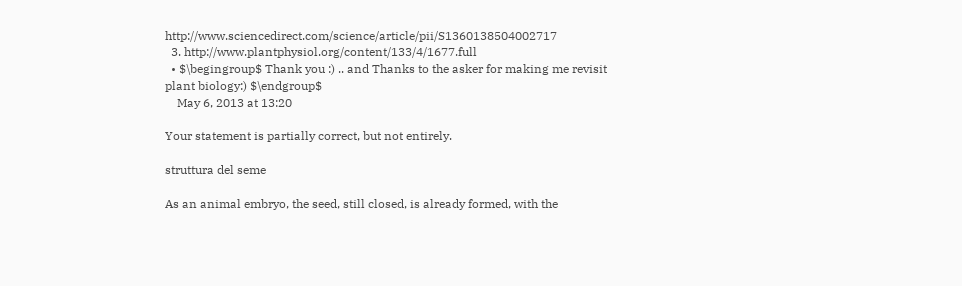http://www.sciencedirect.com/science/article/pii/S1360138504002717
  3. http://www.plantphysiol.org/content/133/4/1677.full
  • $\begingroup$ Thank you :) .. and Thanks to the asker for making me revisit plant biology:) $\endgroup$
    May 6, 2013 at 13:20

Your statement is partially correct, but not entirely.

struttura del seme

As an animal embryo, the seed, still closed, is already formed, with the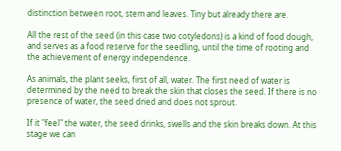distinction between root, stem and leaves. Tiny but already there are.

All the rest of the seed (in this case two cotyledons) is a kind of food dough, and serves as a food reserve for the seedling, until the time of rooting and the achievement of energy independence.

As animals, the plant seeks, first of all, water. The first need of water is determined by the need to break the skin that closes the seed. If there is no presence of water, the seed dried and does not sprout.

If it "feel" the water, the seed drinks, swells and the skin breaks down. At this stage we can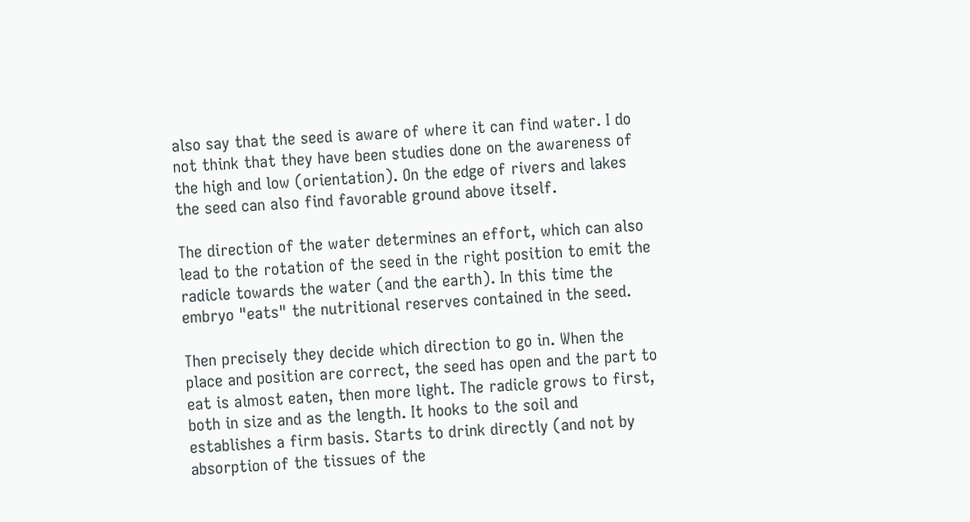also say that the seed is aware of where it can find water. I do not think that they have been studies done on the awareness of the high and low (orientation). On the edge of rivers and lakes the seed can also find favorable ground above itself.

The direction of the water determines an effort, which can also lead to the rotation of the seed in the right position to emit the radicle towards the water (and the earth). In this time the embryo "eats" the nutritional reserves contained in the seed.

Then precisely they decide which direction to go in. When the place and position are correct, the seed has open and the part to eat is almost eaten, then more light. The radicle grows to first, both in size and as the length. It hooks to the soil and establishes a firm basis. Starts to drink directly (and not by absorption of the tissues of the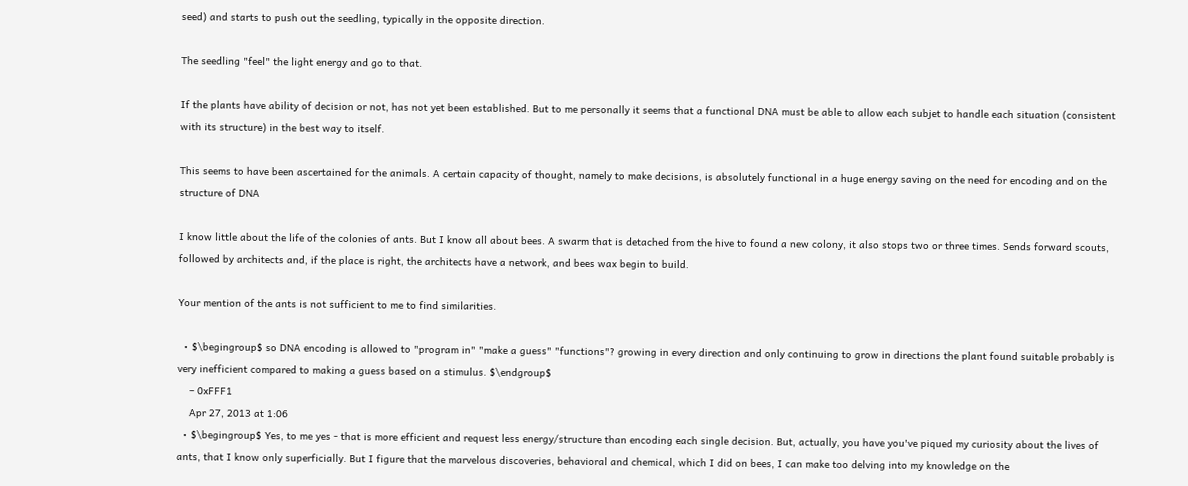seed) and starts to push out the seedling, typically in the opposite direction.

The seedling "feel" the light energy and go to that.

If the plants have ability of decision or not, has not yet been established. But to me personally it seems that a functional DNA must be able to allow each subjet to handle each situation (consistent with its structure) in the best way to itself.

This seems to have been ascertained for the animals. A certain capacity of thought, namely to make decisions, is absolutely functional in a huge energy saving on the need for encoding and on the structure of DNA

I know little about the life of the colonies of ants. But I know all about bees. A swarm that is detached from the hive to found a new colony, it also stops two or three times. Sends forward scouts, followed by architects and, if the place is right, the architects have a network, and bees wax begin to build.

Your mention of the ants is not sufficient to me to find similarities.

  • $\begingroup$ so DNA encoding is allowed to "program in" "make a guess" "functions"? growing in every direction and only continuing to grow in directions the plant found suitable probably is very inefficient compared to making a guess based on a stimulus. $\endgroup$
    – 0xFFF1
    Apr 27, 2013 at 1:06
  • $\begingroup$ Yes, to me yes - that is more efficient and request less energy/structure than encoding each single decision. But, actually, you have you've piqued my curiosity about the lives of ants, that I know only superficially. But I figure that the marvelous discoveries, behavioral and chemical, which I did on bees, I can make too delving into my knowledge on the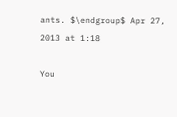ants. $\endgroup$ Apr 27, 2013 at 1:18

You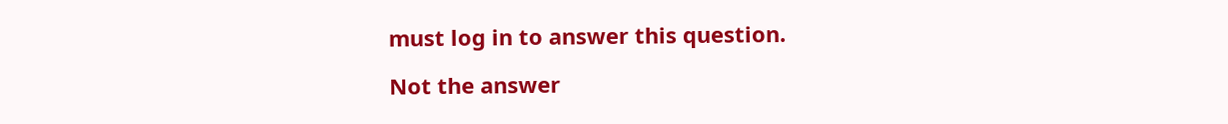must log in to answer this question.

Not the answer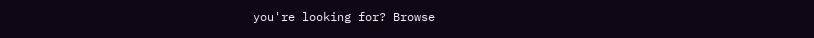you're looking for? Browse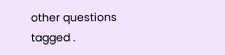other questions tagged .